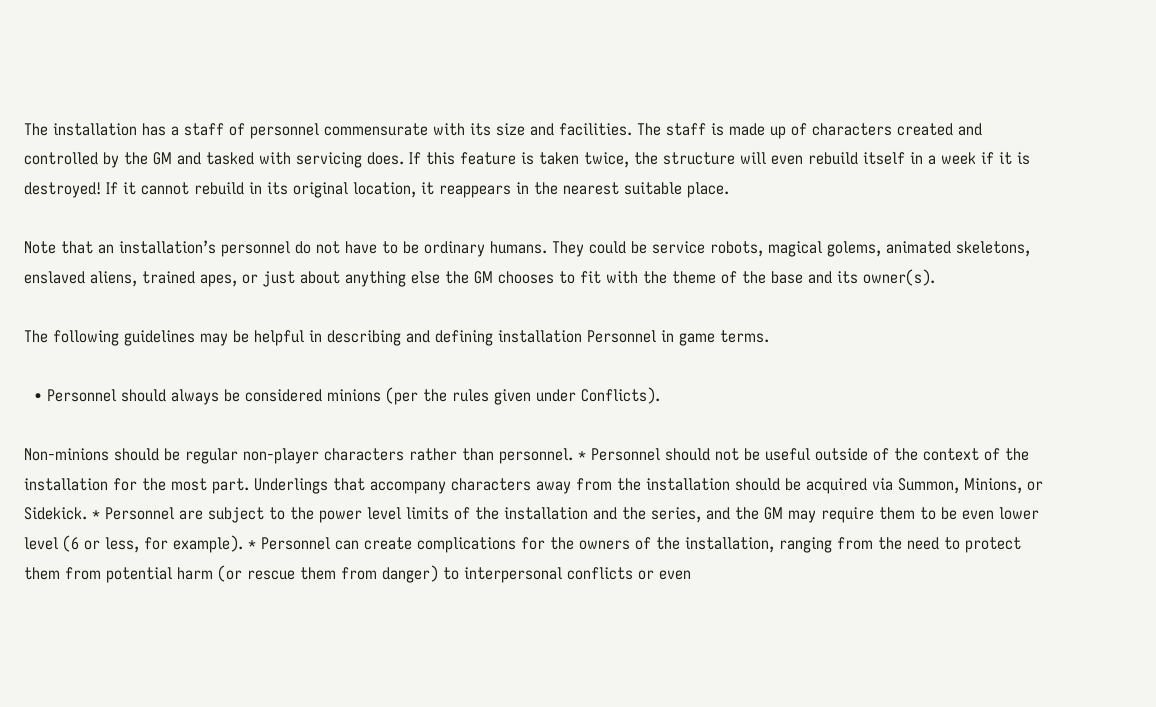The installation has a staff of personnel commensurate with its size and facilities. The staff is made up of characters created and controlled by the GM and tasked with servicing does. If this feature is taken twice, the structure will even rebuild itself in a week if it is destroyed! If it cannot rebuild in its original location, it reappears in the nearest suitable place.

Note that an installation’s personnel do not have to be ordinary humans. They could be service robots, magical golems, animated skeletons, enslaved aliens, trained apes, or just about anything else the GM chooses to fit with the theme of the base and its owner(s).

The following guidelines may be helpful in describing and defining installation Personnel in game terms.

  • Personnel should always be considered minions (per the rules given under Conflicts).

Non-minions should be regular non-player characters rather than personnel. * Personnel should not be useful outside of the context of the installation for the most part. Underlings that accompany characters away from the installation should be acquired via Summon, Minions, or Sidekick. * Personnel are subject to the power level limits of the installation and the series, and the GM may require them to be even lower level (6 or less, for example). * Personnel can create complications for the owners of the installation, ranging from the need to protect them from potential harm (or rescue them from danger) to interpersonal conflicts or even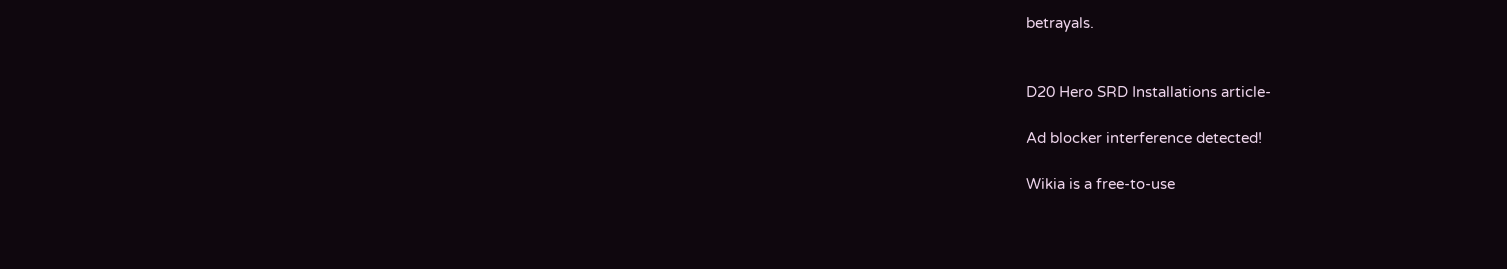betrayals.


D20 Hero SRD Installations article-

Ad blocker interference detected!

Wikia is a free-to-use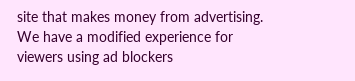site that makes money from advertising. We have a modified experience for viewers using ad blockers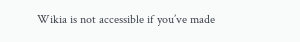Wikia is not accessible if you’ve made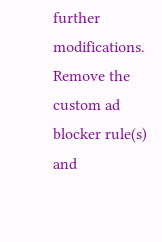further modifications. Remove the custom ad blocker rule(s) and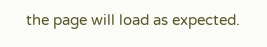the page will load as expected.